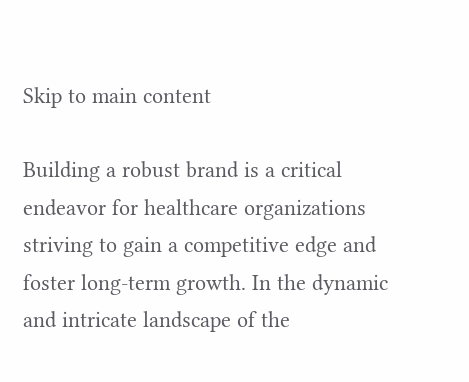Skip to main content

Building a robust brand is a critical endeavor for healthcare organizations striving to gain a competitive edge and foster long-term growth. In the dynamic and intricate landscape of the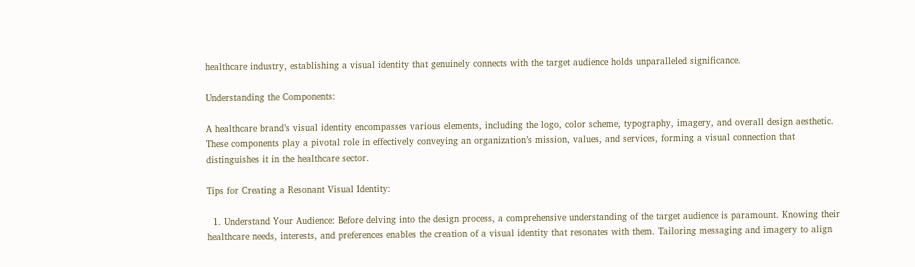healthcare industry, establishing a visual identity that genuinely connects with the target audience holds unparalleled significance.

Understanding the Components:

A healthcare brand’s visual identity encompasses various elements, including the logo, color scheme, typography, imagery, and overall design aesthetic. These components play a pivotal role in effectively conveying an organization’s mission, values, and services, forming a visual connection that distinguishes it in the healthcare sector.

Tips for Creating a Resonant Visual Identity:

  1. Understand Your Audience: Before delving into the design process, a comprehensive understanding of the target audience is paramount. Knowing their healthcare needs, interests, and preferences enables the creation of a visual identity that resonates with them. Tailoring messaging and imagery to align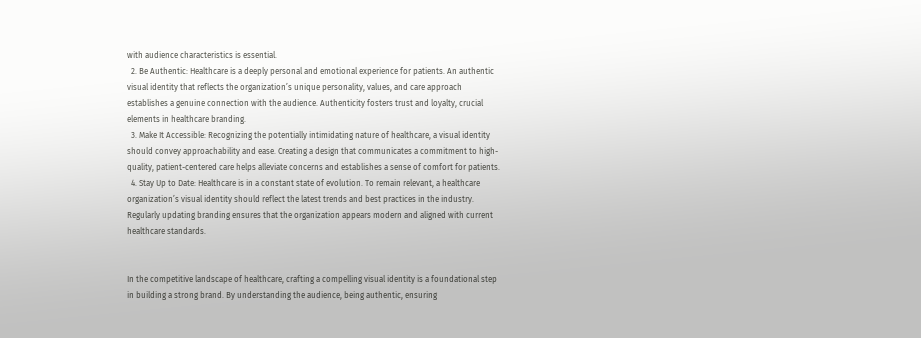with audience characteristics is essential.
  2. Be Authentic: Healthcare is a deeply personal and emotional experience for patients. An authentic visual identity that reflects the organization’s unique personality, values, and care approach establishes a genuine connection with the audience. Authenticity fosters trust and loyalty, crucial elements in healthcare branding.
  3. Make It Accessible: Recognizing the potentially intimidating nature of healthcare, a visual identity should convey approachability and ease. Creating a design that communicates a commitment to high-quality, patient-centered care helps alleviate concerns and establishes a sense of comfort for patients.
  4. Stay Up to Date: Healthcare is in a constant state of evolution. To remain relevant, a healthcare organization’s visual identity should reflect the latest trends and best practices in the industry. Regularly updating branding ensures that the organization appears modern and aligned with current healthcare standards.


In the competitive landscape of healthcare, crafting a compelling visual identity is a foundational step in building a strong brand. By understanding the audience, being authentic, ensuring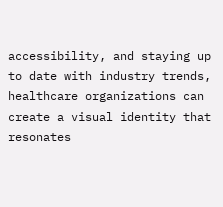accessibility, and staying up to date with industry trends, healthcare organizations can create a visual identity that resonates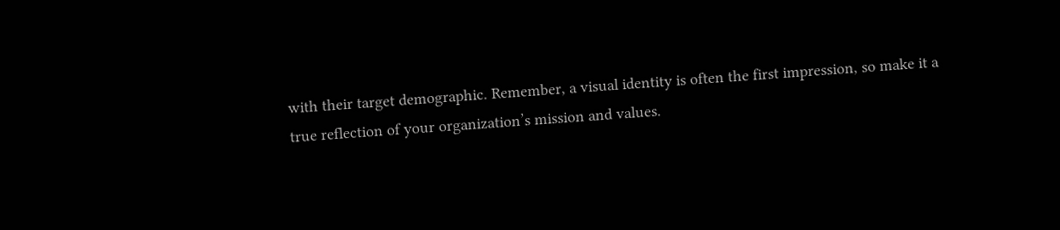with their target demographic. Remember, a visual identity is often the first impression, so make it a true reflection of your organization’s mission and values.